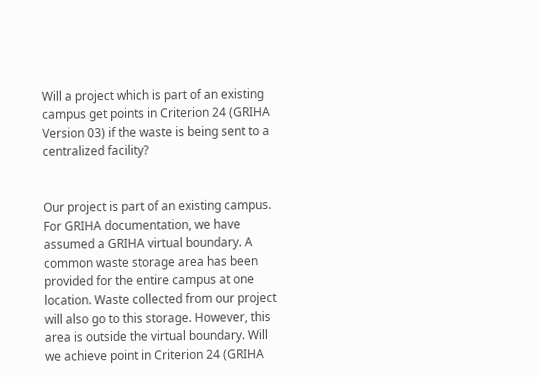Will a project which is part of an existing campus get points in Criterion 24 (GRIHA Version 03) if the waste is being sent to a centralized facility?


Our project is part of an existing campus. For GRIHA documentation, we have assumed a GRIHA virtual boundary. A common waste storage area has been provided for the entire campus at one location. Waste collected from our project will also go to this storage. However, this area is outside the virtual boundary. Will we achieve point in Criterion 24 (GRIHA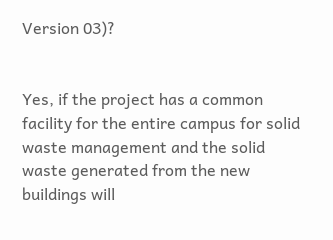Version 03)?


Yes, if the project has a common facility for the entire campus for solid waste management and the solid waste generated from the new buildings will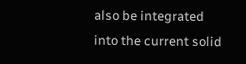also be integrated into the current solid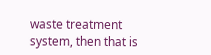waste treatment system, then that is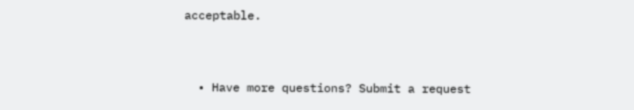acceptable.


  • Have more questions? Submit a request